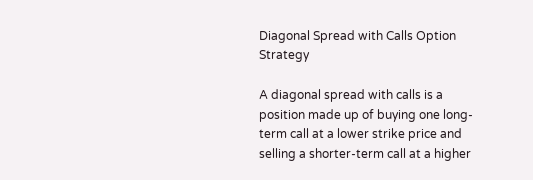Diagonal Spread with Calls Option Strategy

A diagonal spread with calls is a position made up of buying one long-term call at a lower strike price and selling a shorter-term call at a higher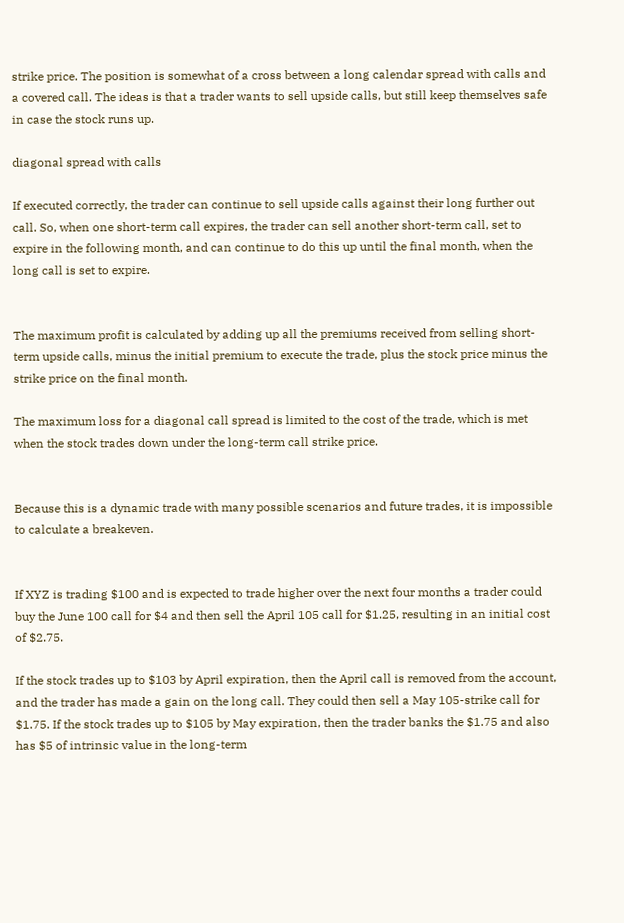strike price. The position is somewhat of a cross between a long calendar spread with calls and a covered call. The ideas is that a trader wants to sell upside calls, but still keep themselves safe in case the stock runs up.

diagonal spread with calls

If executed correctly, the trader can continue to sell upside calls against their long further out call. So, when one short-term call expires, the trader can sell another short-term call, set to expire in the following month, and can continue to do this up until the final month, when the long call is set to expire.


The maximum profit is calculated by adding up all the premiums received from selling short-term upside calls, minus the initial premium to execute the trade, plus the stock price minus the strike price on the final month.

The maximum loss for a diagonal call spread is limited to the cost of the trade, which is met when the stock trades down under the long-term call strike price.


Because this is a dynamic trade with many possible scenarios and future trades, it is impossible to calculate a breakeven.


If XYZ is trading $100 and is expected to trade higher over the next four months a trader could buy the June 100 call for $4 and then sell the April 105 call for $1.25, resulting in an initial cost of $2.75.

If the stock trades up to $103 by April expiration, then the April call is removed from the account, and the trader has made a gain on the long call. They could then sell a May 105-strike call for $1.75. If the stock trades up to $105 by May expiration, then the trader banks the $1.75 and also has $5 of intrinsic value in the long-term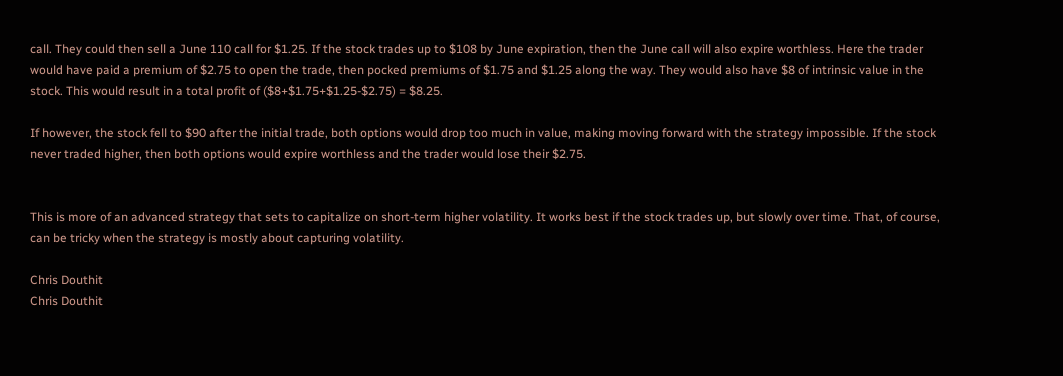call. They could then sell a June 110 call for $1.25. If the stock trades up to $108 by June expiration, then the June call will also expire worthless. Here the trader would have paid a premium of $2.75 to open the trade, then pocked premiums of $1.75 and $1.25 along the way. They would also have $8 of intrinsic value in the stock. This would result in a total profit of ($8+$1.75+$1.25-$2.75) = $8.25.

If however, the stock fell to $90 after the initial trade, both options would drop too much in value, making moving forward with the strategy impossible. If the stock never traded higher, then both options would expire worthless and the trader would lose their $2.75.


This is more of an advanced strategy that sets to capitalize on short-term higher volatility. It works best if the stock trades up, but slowly over time. That, of course, can be tricky when the strategy is mostly about capturing volatility.

Chris Douthit
Chris Douthit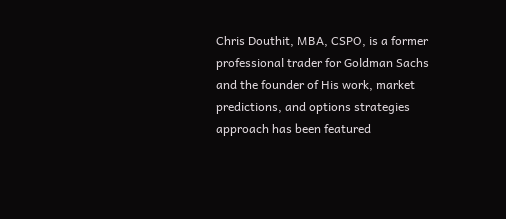Chris Douthit, MBA, CSPO, is a former professional trader for Goldman Sachs and the founder of His work, market predictions, and options strategies approach has been featured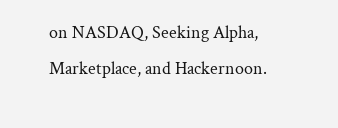on NASDAQ, Seeking Alpha, Marketplace, and Hackernoon.